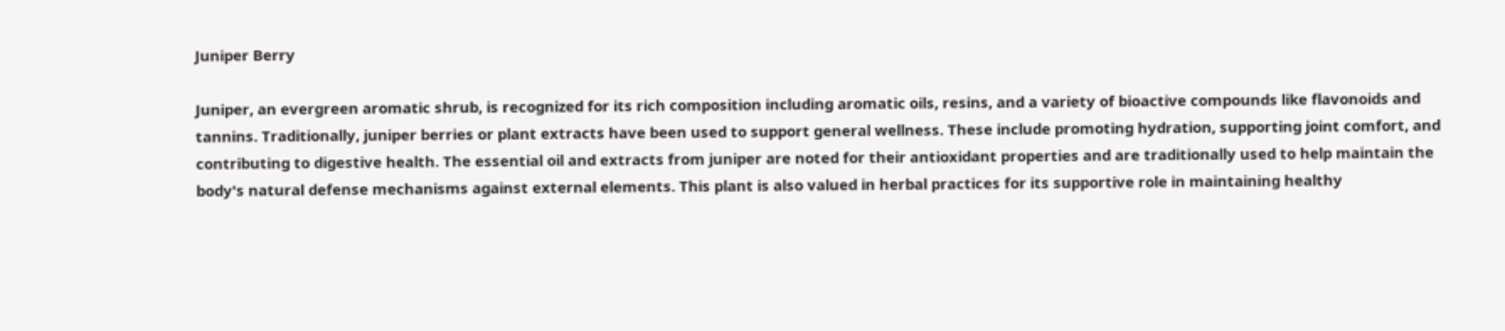Juniper Berry

Juniper, an evergreen aromatic shrub, is recognized for its rich composition including aromatic oils, resins, and a variety of bioactive compounds like flavonoids and tannins. Traditionally, juniper berries or plant extracts have been used to support general wellness. These include promoting hydration, supporting joint comfort, and contributing to digestive health. The essential oil and extracts from juniper are noted for their antioxidant properties and are traditionally used to help maintain the body's natural defense mechanisms against external elements. This plant is also valued in herbal practices for its supportive role in maintaining healthy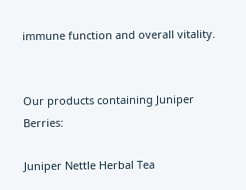immune function and overall vitality.


Our products containing Juniper Berries:

Juniper Nettle Herbal Tea